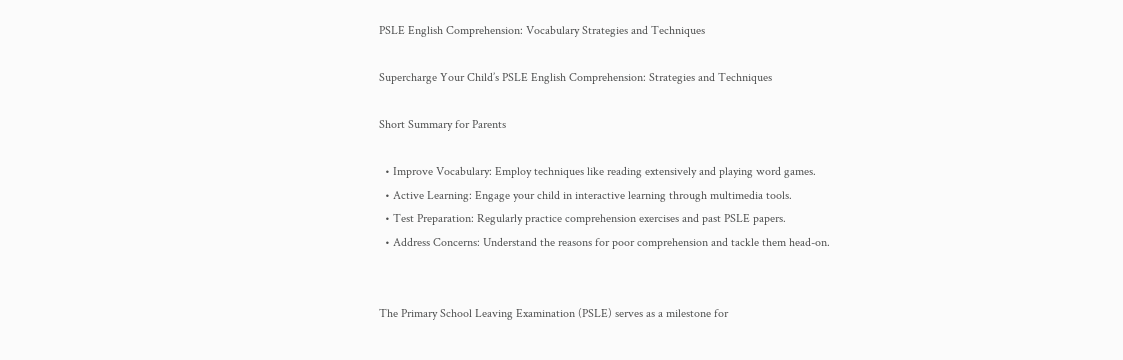PSLE English Comprehension: Vocabulary Strategies and Techniques

Supercharge Your Child’s PSLE English Comprehension: Strategies and Techniques

Short Summary for Parents

  • Improve Vocabulary: Employ techniques like reading extensively and playing word games.
  • Active Learning: Engage your child in interactive learning through multimedia tools.
  • Test Preparation: Regularly practice comprehension exercises and past PSLE papers.
  • Address Concerns: Understand the reasons for poor comprehension and tackle them head-on.


The Primary School Leaving Examination (PSLE) serves as a milestone for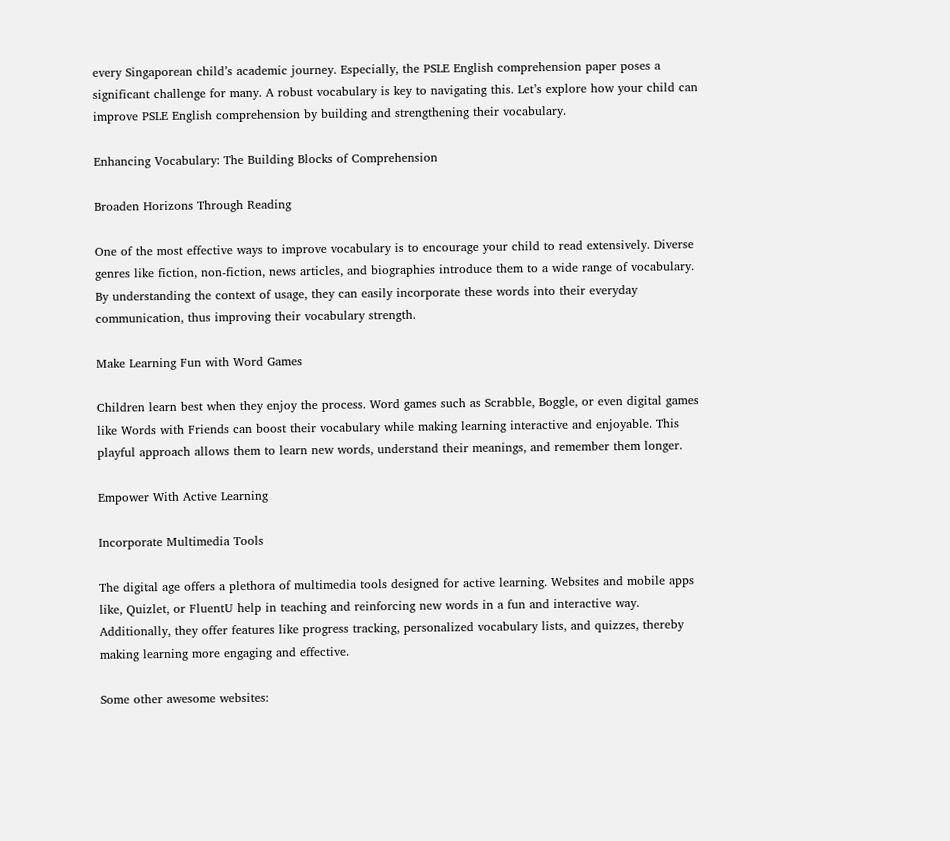every Singaporean child’s academic journey. Especially, the PSLE English comprehension paper poses a significant challenge for many. A robust vocabulary is key to navigating this. Let’s explore how your child can improve PSLE English comprehension by building and strengthening their vocabulary.

Enhancing Vocabulary: The Building Blocks of Comprehension

Broaden Horizons Through Reading

One of the most effective ways to improve vocabulary is to encourage your child to read extensively. Diverse genres like fiction, non-fiction, news articles, and biographies introduce them to a wide range of vocabulary. By understanding the context of usage, they can easily incorporate these words into their everyday communication, thus improving their vocabulary strength.

Make Learning Fun with Word Games

Children learn best when they enjoy the process. Word games such as Scrabble, Boggle, or even digital games like Words with Friends can boost their vocabulary while making learning interactive and enjoyable. This playful approach allows them to learn new words, understand their meanings, and remember them longer.

Empower With Active Learning

Incorporate Multimedia Tools

The digital age offers a plethora of multimedia tools designed for active learning. Websites and mobile apps like, Quizlet, or FluentU help in teaching and reinforcing new words in a fun and interactive way. Additionally, they offer features like progress tracking, personalized vocabulary lists, and quizzes, thereby making learning more engaging and effective.

Some other awesome websites: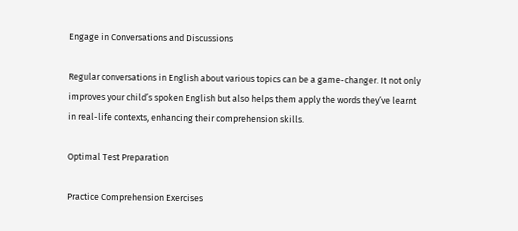Engage in Conversations and Discussions

Regular conversations in English about various topics can be a game-changer. It not only improves your child’s spoken English but also helps them apply the words they’ve learnt in real-life contexts, enhancing their comprehension skills.

Optimal Test Preparation

Practice Comprehension Exercises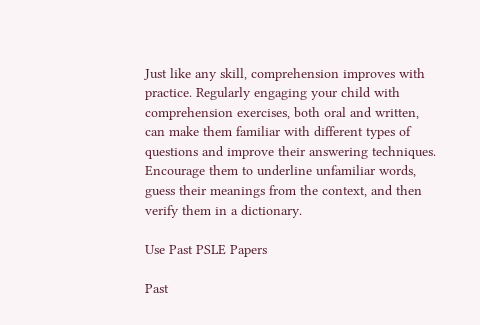Just like any skill, comprehension improves with practice. Regularly engaging your child with comprehension exercises, both oral and written, can make them familiar with different types of questions and improve their answering techniques. Encourage them to underline unfamiliar words, guess their meanings from the context, and then verify them in a dictionary.

Use Past PSLE Papers

Past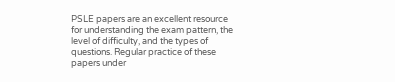PSLE papers are an excellent resource for understanding the exam pattern, the level of difficulty, and the types of questions. Regular practice of these papers under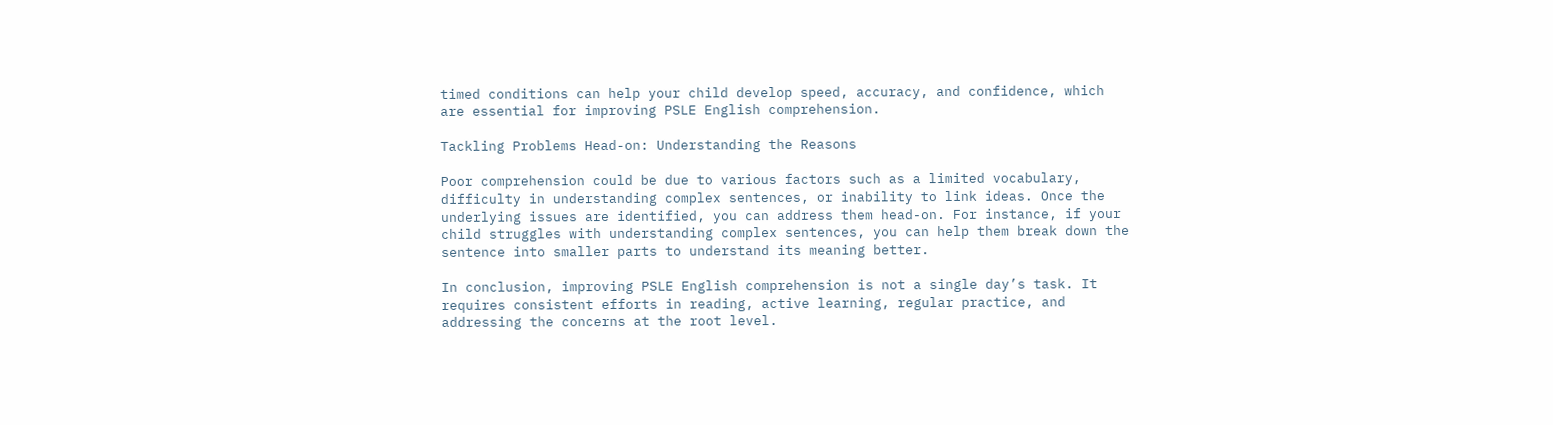timed conditions can help your child develop speed, accuracy, and confidence, which are essential for improving PSLE English comprehension.

Tackling Problems Head-on: Understanding the Reasons

Poor comprehension could be due to various factors such as a limited vocabulary, difficulty in understanding complex sentences, or inability to link ideas. Once the underlying issues are identified, you can address them head-on. For instance, if your child struggles with understanding complex sentences, you can help them break down the sentence into smaller parts to understand its meaning better.

In conclusion, improving PSLE English comprehension is not a single day’s task. It requires consistent efforts in reading, active learning, regular practice, and addressing the concerns at the root level.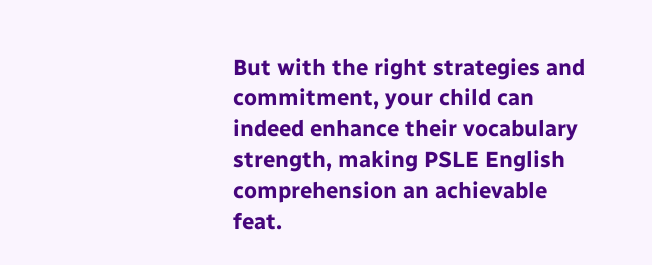But with the right strategies and commitment, your child can indeed enhance their vocabulary strength, making PSLE English comprehension an achievable feat.